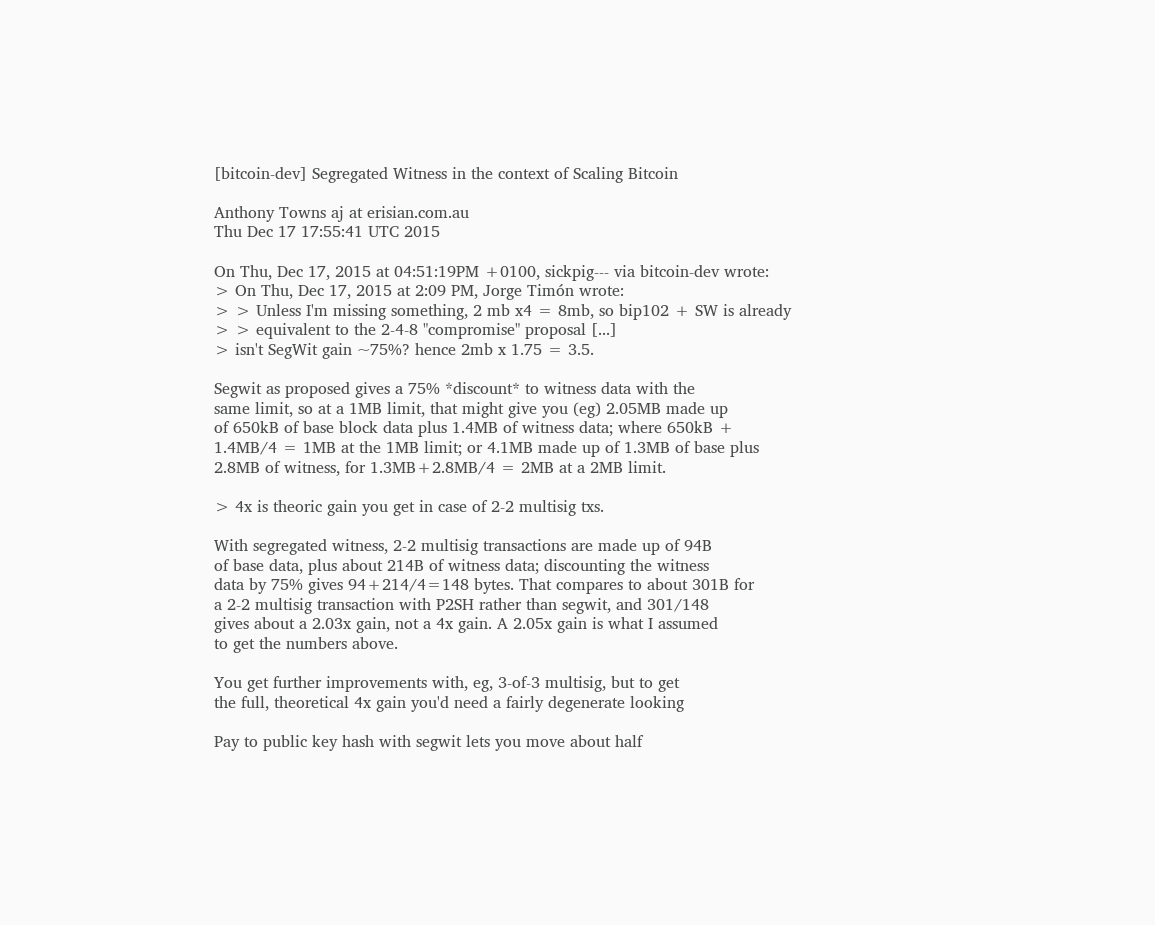[bitcoin-dev] Segregated Witness in the context of Scaling Bitcoin

Anthony Towns aj at erisian.com.au
Thu Dec 17 17:55:41 UTC 2015

On Thu, Dec 17, 2015 at 04:51:19PM +0100, sickpig--- via bitcoin-dev wrote:
> On Thu, Dec 17, 2015 at 2:09 PM, Jorge Timón wrote:
> > Unless I'm missing something, 2 mb x4 = 8mb, so bip102 + SW is already
> > equivalent to the 2-4-8 "compromise" proposal [...]
> isn't SegWit gain ~75%? hence 2mb x 1.75 = 3.5.

Segwit as proposed gives a 75% *discount* to witness data with the
same limit, so at a 1MB limit, that might give you (eg) 2.05MB made up
of 650kB of base block data plus 1.4MB of witness data; where 650kB +
1.4MB/4 = 1MB at the 1MB limit; or 4.1MB made up of 1.3MB of base plus
2.8MB of witness, for 1.3MB+2.8MB/4 = 2MB at a 2MB limit.

> 4x is theoric gain you get in case of 2-2 multisig txs.

With segregated witness, 2-2 multisig transactions are made up of 94B
of base data, plus about 214B of witness data; discounting the witness
data by 75% gives 94+214/4=148 bytes. That compares to about 301B for
a 2-2 multisig transaction with P2SH rather than segwit, and 301/148
gives about a 2.03x gain, not a 4x gain. A 2.05x gain is what I assumed
to get the numbers above.

You get further improvements with, eg, 3-of-3 multisig, but to get
the full, theoretical 4x gain you'd need a fairly degenerate looking

Pay to public key hash with segwit lets you move about half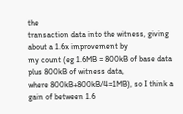the
transaction data into the witness, giving about a 1.6x improvement by
my count (eg 1.6MB = 800kB of base data plus 800kB of witness data,
where 800kB+800kB/4=1MB), so I think a gain of between 1.6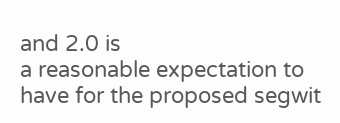and 2.0 is
a reasonable expectation to have for the proposed segwit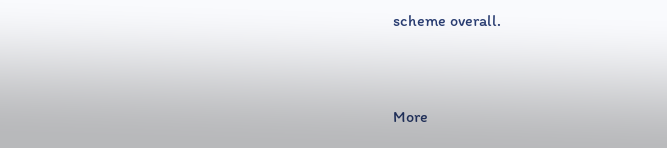scheme overall.


More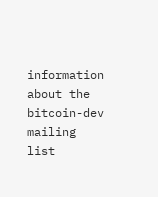information about the bitcoin-dev mailing list